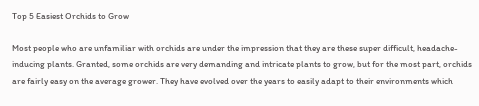Top 5 Easiest Orchids to Grow

Most people who are unfamiliar with orchids are under the impression that they are these super difficult, headache-inducing plants. Granted, some orchids are very demanding and intricate plants to grow, but for the most part, orchids are fairly easy on the average grower. They have evolved over the years to easily adapt to their environments which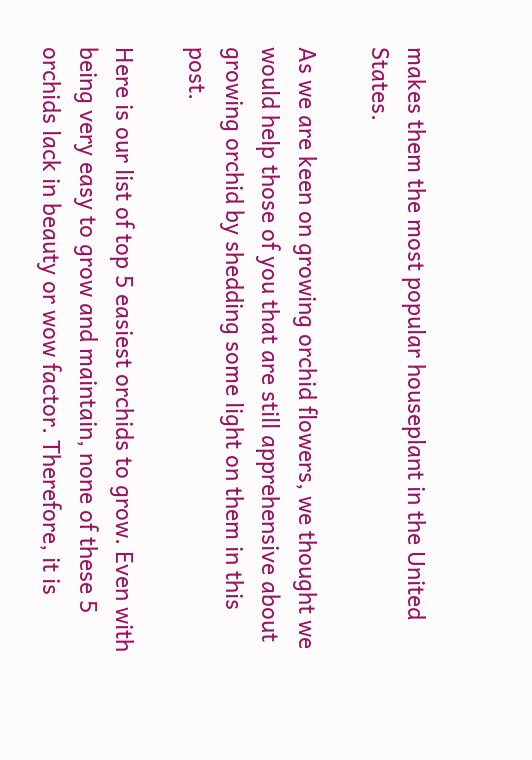makes them the most popular houseplant in the United States.

As we are keen on growing orchid flowers, we thought we would help those of you that are still apprehensive about growing orchid by shedding some light on them in this post.

Here is our list of top 5 easiest orchids to grow. Even with being very easy to grow and maintain, none of these 5 orchids lack in beauty or wow factor. Therefore, it is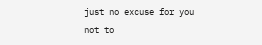just no excuse for you not to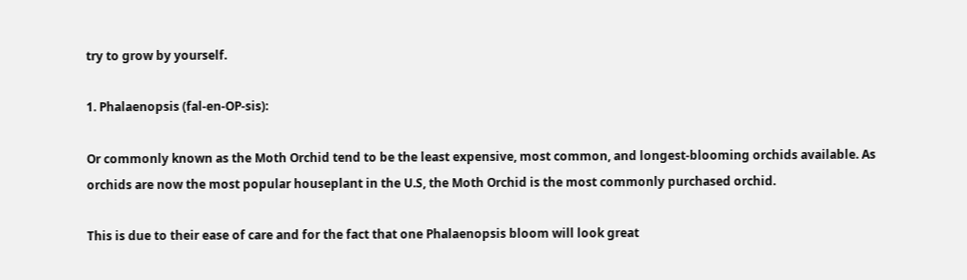try to grow by yourself.

1. Phalaenopsis (fal-en-OP-sis):

Or commonly known as the Moth Orchid tend to be the least expensive, most common, and longest-blooming orchids available. As orchids are now the most popular houseplant in the U.S, the Moth Orchid is the most commonly purchased orchid.

This is due to their ease of care and for the fact that one Phalaenopsis bloom will look great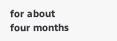for about four months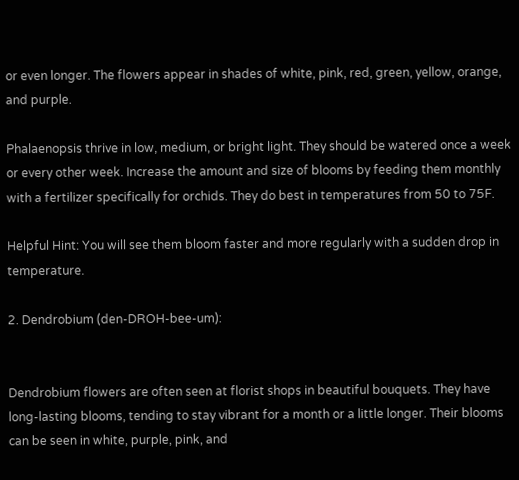or even longer. The flowers appear in shades of white, pink, red, green, yellow, orange, and purple.

Phalaenopsis thrive in low, medium, or bright light. They should be watered once a week or every other week. Increase the amount and size of blooms by feeding them monthly with a fertilizer specifically for orchids. They do best in temperatures from 50 to 75F.

Helpful Hint: You will see them bloom faster and more regularly with a sudden drop in temperature.

2. Dendrobium (den-DROH-bee-um):


Dendrobium flowers are often seen at florist shops in beautiful bouquets. They have long-lasting blooms, tending to stay vibrant for a month or a little longer. Their blooms can be seen in white, purple, pink, and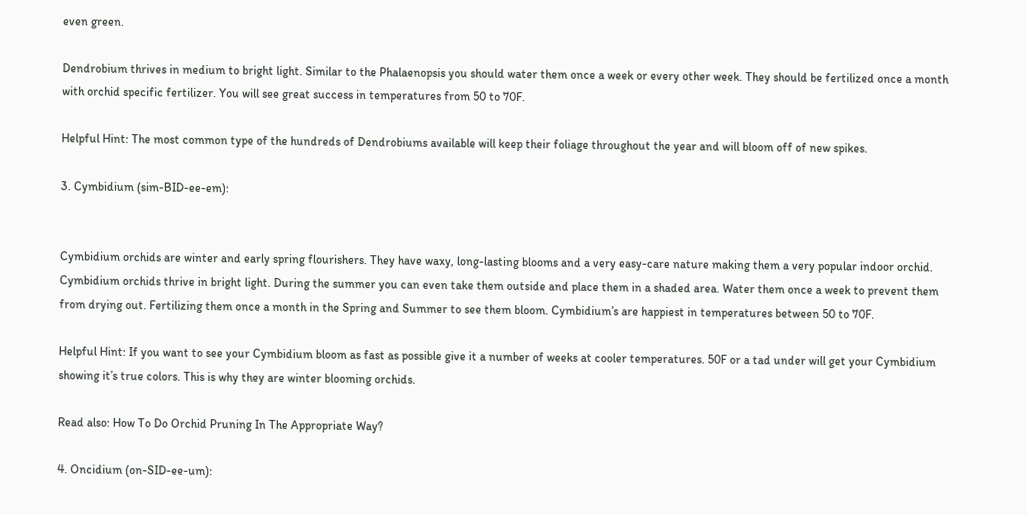even green.

Dendrobium thrives in medium to bright light. Similar to the Phalaenopsis you should water them once a week or every other week. They should be fertilized once a month with orchid specific fertilizer. You will see great success in temperatures from 50 to 70F.

Helpful Hint: The most common type of the hundreds of Dendrobiums available will keep their foliage throughout the year and will bloom off of new spikes.

3. Cymbidium (sim-BID-ee-em):


Cymbidium orchids are winter and early spring flourishers. They have waxy, long-lasting blooms and a very easy-care nature making them a very popular indoor orchid. Cymbidium orchids thrive in bright light. During the summer you can even take them outside and place them in a shaded area. Water them once a week to prevent them from drying out. Fertilizing them once a month in the Spring and Summer to see them bloom. Cymbidium’s are happiest in temperatures between 50 to 70F.

Helpful Hint: If you want to see your Cymbidium bloom as fast as possible give it a number of weeks at cooler temperatures. 50F or a tad under will get your Cymbidium showing it’s true colors. This is why they are winter blooming orchids.

Read also: How To Do Orchid Pruning In The Appropriate Way?

4. Oncidium (on-SID-ee-um):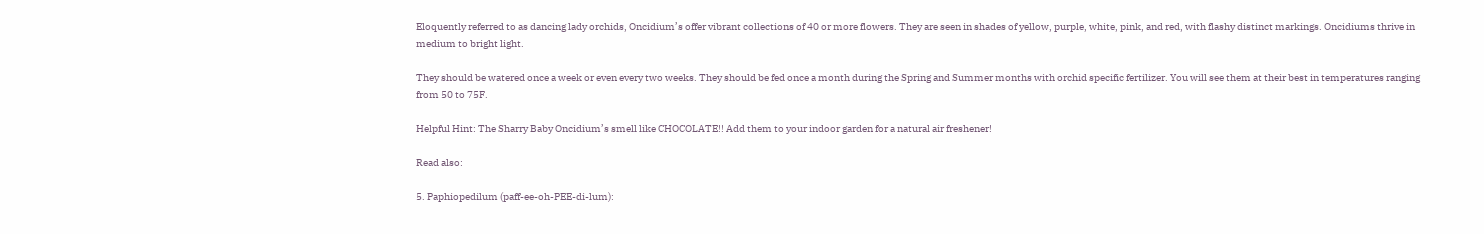Eloquently referred to as dancing lady orchids, Oncidium’s offer vibrant collections of 40 or more flowers. They are seen in shades of yellow, purple, white, pink, and red, with flashy distinct markings. Oncidiums thrive in medium to bright light.

They should be watered once a week or even every two weeks. They should be fed once a month during the Spring and Summer months with orchid specific fertilizer. You will see them at their best in temperatures ranging from 50 to 75F.

Helpful Hint: The Sharry Baby Oncidium’s smell like CHOCOLATE!! Add them to your indoor garden for a natural air freshener!

Read also:

5. Paphiopedilum (paff-ee-oh-PEE-di-lum):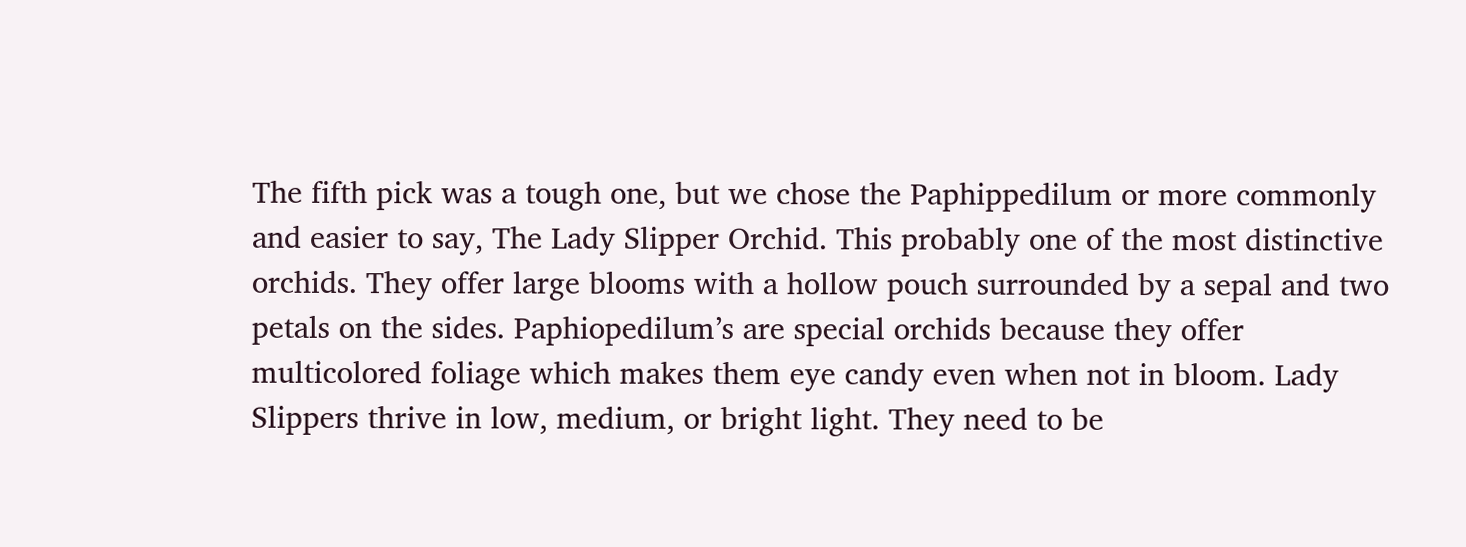The fifth pick was a tough one, but we chose the Paphippedilum or more commonly and easier to say, The Lady Slipper Orchid. This probably one of the most distinctive orchids. They offer large blooms with a hollow pouch surrounded by a sepal and two petals on the sides. Paphiopedilum’s are special orchids because they offer multicolored foliage which makes them eye candy even when not in bloom. Lady Slippers thrive in low, medium, or bright light. They need to be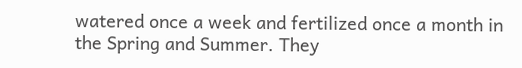watered once a week and fertilized once a month in the Spring and Summer. They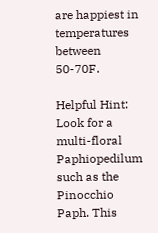are happiest in temperatures between 50-70F.

Helpful Hint: Look for a multi-floral Paphiopedilum such as the Pinocchio Paph. This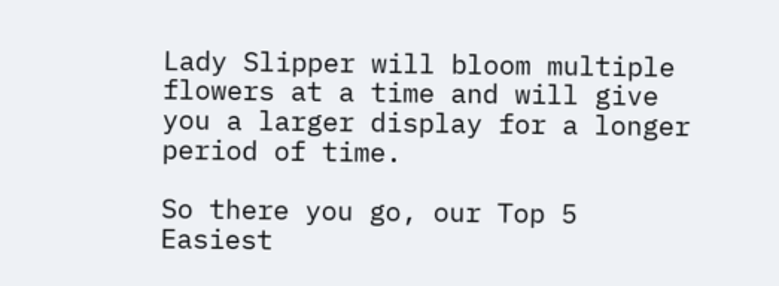Lady Slipper will bloom multiple flowers at a time and will give you a larger display for a longer period of time.

So there you go, our Top 5 Easiest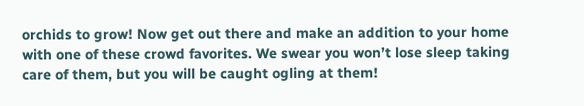orchids to grow! Now get out there and make an addition to your home with one of these crowd favorites. We swear you won’t lose sleep taking care of them, but you will be caught ogling at them!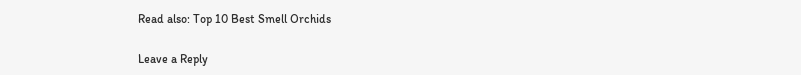Read also: Top 10 Best Smell Orchids

Leave a Reply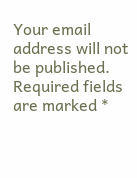Your email address will not be published. Required fields are marked *